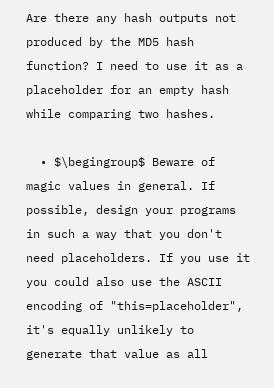Are there any hash outputs not produced by the MD5 hash function? I need to use it as a placeholder for an empty hash while comparing two hashes.

  • $\begingroup$ Beware of magic values in general. If possible, design your programs in such a way that you don't need placeholders. If you use it you could also use the ASCII encoding of "this=placeholder", it's equally unlikely to generate that value as all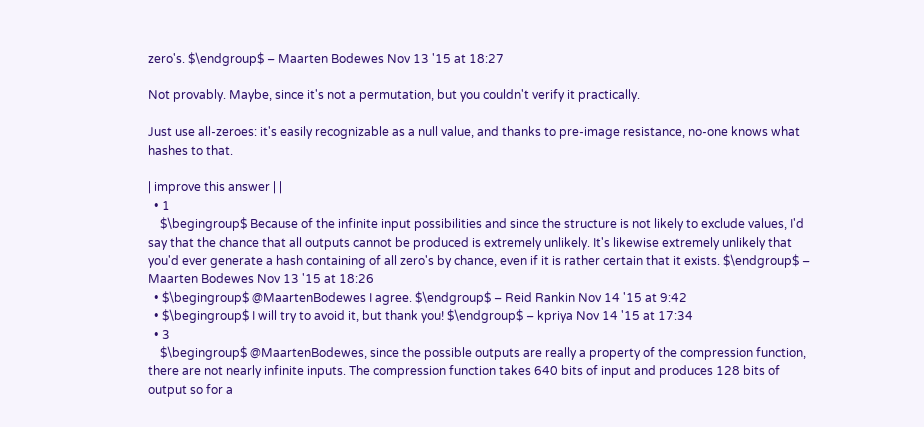zero's. $\endgroup$ – Maarten Bodewes Nov 13 '15 at 18:27

Not provably. Maybe, since it's not a permutation, but you couldn't verify it practically.

Just use all-zeroes: it's easily recognizable as a null value, and thanks to pre-image resistance, no-one knows what hashes to that.

| improve this answer | |
  • 1
    $\begingroup$ Because of the infinite input possibilities and since the structure is not likely to exclude values, I'd say that the chance that all outputs cannot be produced is extremely unlikely. It's likewise extremely unlikely that you'd ever generate a hash containing of all zero's by chance, even if it is rather certain that it exists. $\endgroup$ – Maarten Bodewes Nov 13 '15 at 18:26
  • $\begingroup$ @MaartenBodewes I agree. $\endgroup$ – Reid Rankin Nov 14 '15 at 9:42
  • $\begingroup$ I will try to avoid it, but thank you! $\endgroup$ – kpriya Nov 14 '15 at 17:34
  • 3
    $\begingroup$ @MaartenBodewes, since the possible outputs are really a property of the compression function, there are not nearly infinite inputs. The compression function takes 640 bits of input and produces 128 bits of output so for a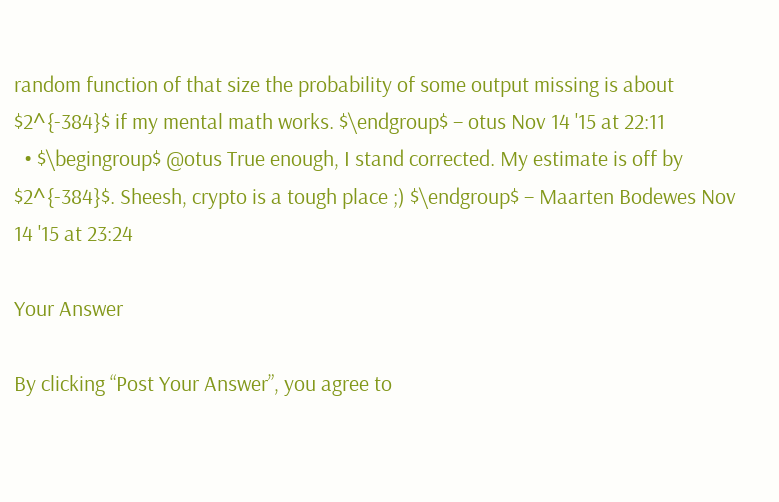random function of that size the probability of some output missing is about $2^{-384}$ if my mental math works. $\endgroup$ – otus Nov 14 '15 at 22:11
  • $\begingroup$ @otus True enough, I stand corrected. My estimate is off by $2^{-384}$. Sheesh, crypto is a tough place ;) $\endgroup$ – Maarten Bodewes Nov 14 '15 at 23:24

Your Answer

By clicking “Post Your Answer”, you agree to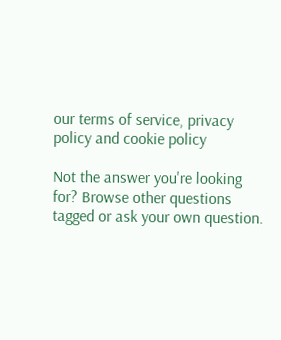our terms of service, privacy policy and cookie policy

Not the answer you're looking for? Browse other questions tagged or ask your own question.